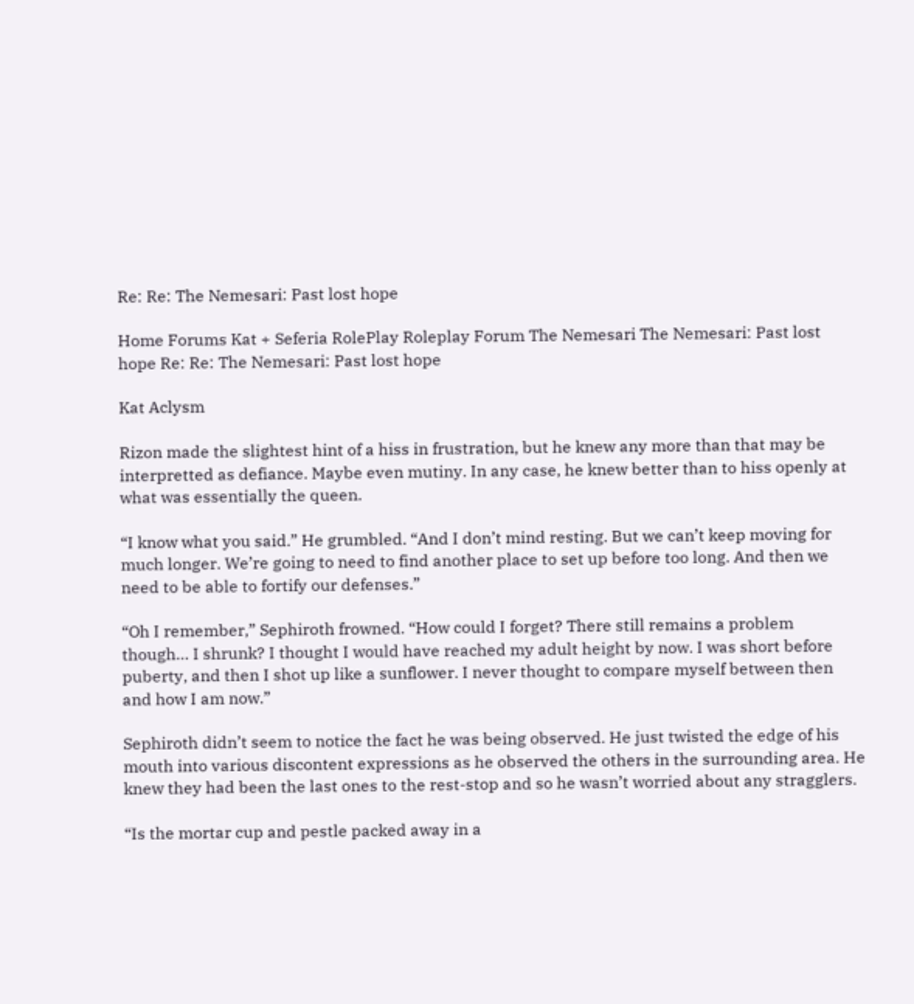Re: Re: The Nemesari: Past lost hope

Home Forums Kat + Seferia RolePlay Roleplay Forum The Nemesari The Nemesari: Past lost hope Re: Re: The Nemesari: Past lost hope

Kat Aclysm

Rizon made the slightest hint of a hiss in frustration, but he knew any more than that may be interpretted as defiance. Maybe even mutiny. In any case, he knew better than to hiss openly at what was essentially the queen.

“I know what you said.” He grumbled. “And I don’t mind resting. But we can’t keep moving for much longer. We’re going to need to find another place to set up before too long. And then we need to be able to fortify our defenses.”

“Oh I remember,” Sephiroth frowned. “How could I forget? There still remains a problem though… I shrunk? I thought I would have reached my adult height by now. I was short before puberty, and then I shot up like a sunflower. I never thought to compare myself between then and how I am now.”

Sephiroth didn’t seem to notice the fact he was being observed. He just twisted the edge of his mouth into various discontent expressions as he observed the others in the surrounding area. He knew they had been the last ones to the rest-stop and so he wasn’t worried about any stragglers.

“Is the mortar cup and pestle packed away in a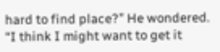hard to find place?” He wondered. “I think I might want to get it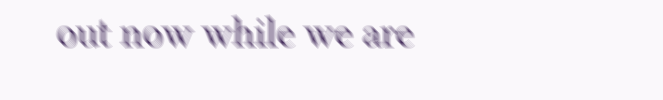out now while we are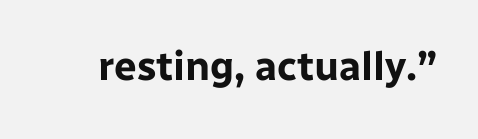resting, actually.”